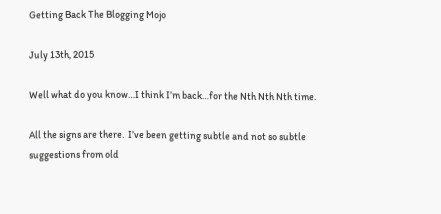Getting Back The Blogging Mojo

July 13th, 2015

Well what do you know…I think I’m back…for the Nth Nth Nth time.

All the signs are there.  I’ve been getting subtle and not so subtle suggestions from old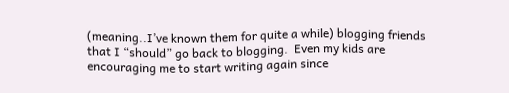(meaning..I’ve known them for quite a while) blogging friends that I “should” go back to blogging.  Even my kids are encouraging me to start writing again since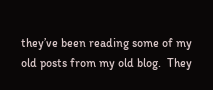they’ve been reading some of my old posts from my old blog.  They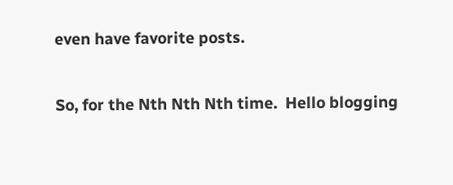even have favorite posts.

So, for the Nth Nth Nth time.  Hello blogging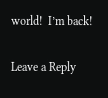world!  I’m back!

Leave a Reply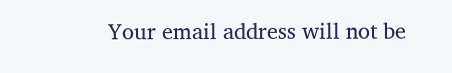Your email address will not be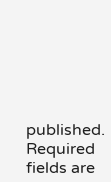published. Required fields are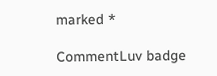marked *

CommentLuv badge